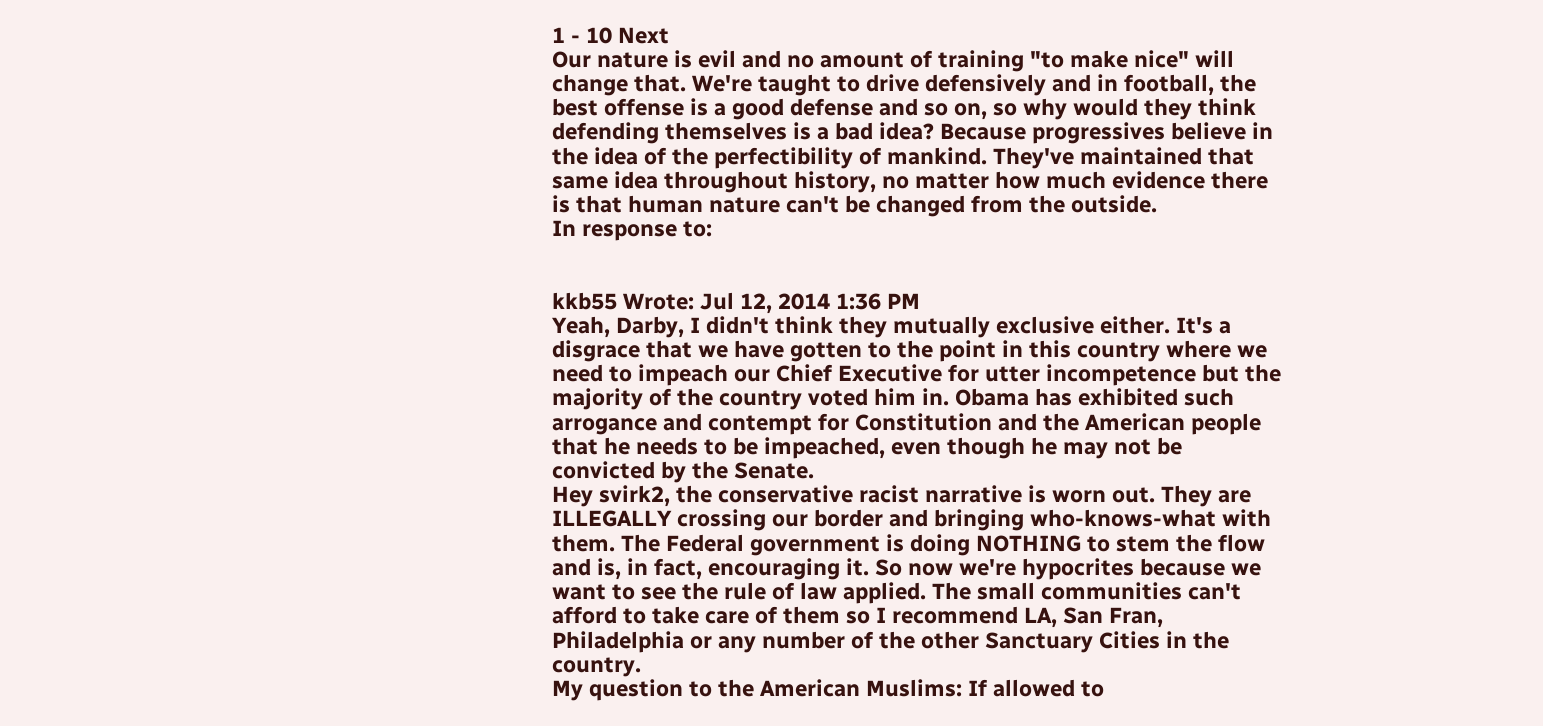1 - 10 Next
Our nature is evil and no amount of training "to make nice" will change that. We're taught to drive defensively and in football, the best offense is a good defense and so on, so why would they think defending themselves is a bad idea? Because progressives believe in the idea of the perfectibility of mankind. They've maintained that same idea throughout history, no matter how much evidence there is that human nature can't be changed from the outside.
In response to:


kkb55 Wrote: Jul 12, 2014 1:36 PM
Yeah, Darby, I didn't think they mutually exclusive either. It's a disgrace that we have gotten to the point in this country where we need to impeach our Chief Executive for utter incompetence but the majority of the country voted him in. Obama has exhibited such arrogance and contempt for Constitution and the American people that he needs to be impeached, even though he may not be convicted by the Senate.
Hey svirk2, the conservative racist narrative is worn out. They are ILLEGALLY crossing our border and bringing who-knows-what with them. The Federal government is doing NOTHING to stem the flow and is, in fact, encouraging it. So now we're hypocrites because we want to see the rule of law applied. The small communities can't afford to take care of them so I recommend LA, San Fran, Philadelphia or any number of the other Sanctuary Cities in the country.
My question to the American Muslims: If allowed to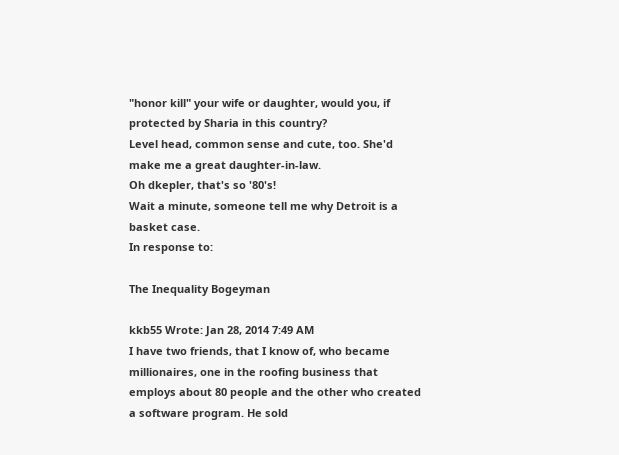"honor kill" your wife or daughter, would you, if protected by Sharia in this country?
Level head, common sense and cute, too. She'd make me a great daughter-in-law.
Oh dkepler, that's so '80's!
Wait a minute, someone tell me why Detroit is a basket case.
In response to:

The Inequality Bogeyman

kkb55 Wrote: Jan 28, 2014 7:49 AM
I have two friends, that I know of, who became millionaires, one in the roofing business that employs about 80 people and the other who created a software program. He sold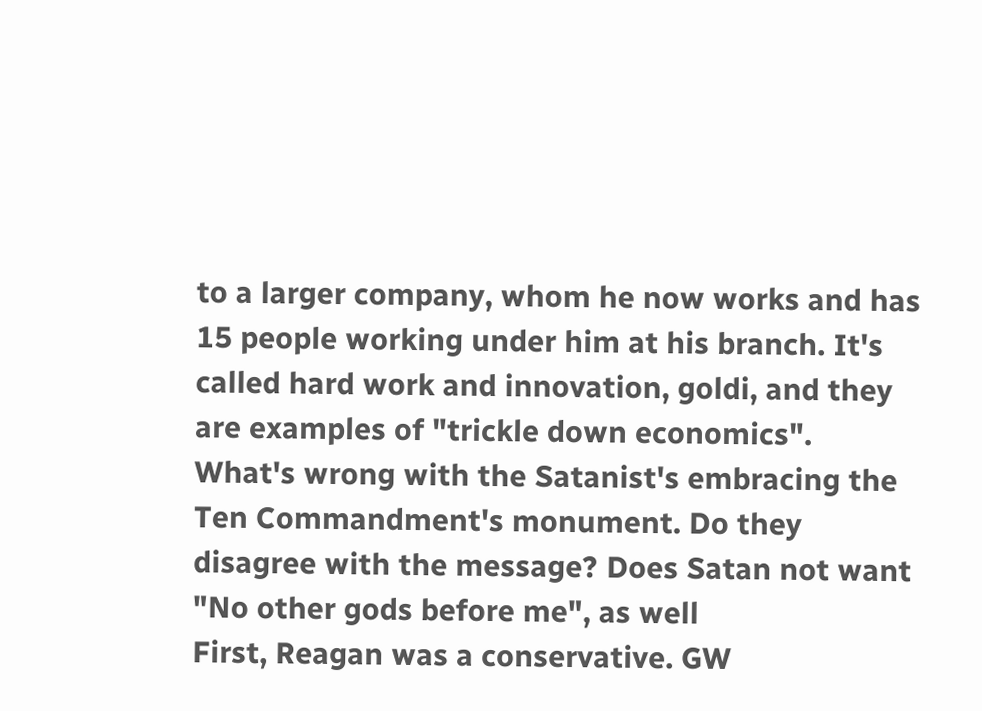to a larger company, whom he now works and has 15 people working under him at his branch. It's called hard work and innovation, goldi, and they are examples of "trickle down economics".
What's wrong with the Satanist's embracing the Ten Commandment's monument. Do they disagree with the message? Does Satan not want "No other gods before me", as well
First, Reagan was a conservative. GW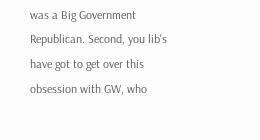was a Big Government Republican. Second, you lib's have got to get over this obsession with GW, who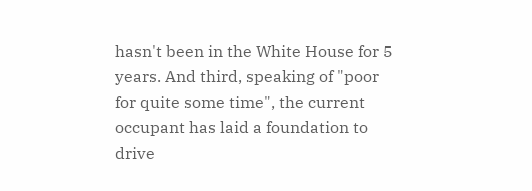hasn't been in the White House for 5 years. And third, speaking of "poor for quite some time", the current occupant has laid a foundation to drive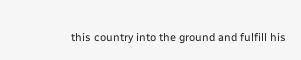this country into the ground and fulfill his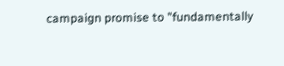campaign promise to "fundamentally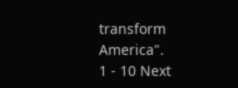transform America".
1 - 10 Next